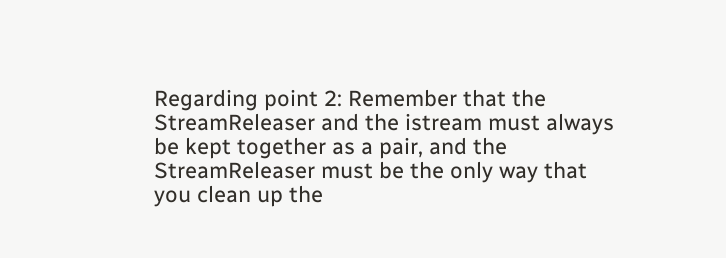Regarding point 2: Remember that the StreamReleaser and the istream must always
be kept together as a pair, and the StreamReleaser must be the only way that
you clean up the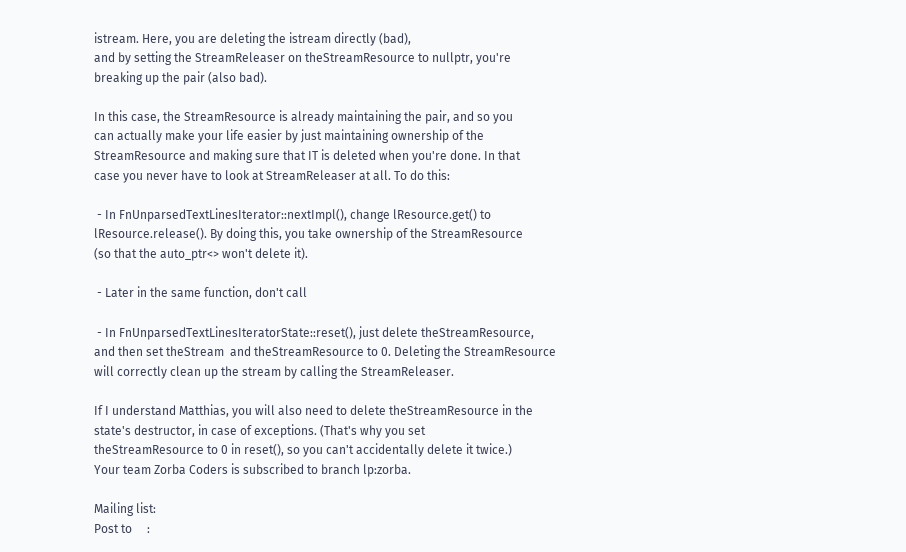istream. Here, you are deleting the istream directly (bad),
and by setting the StreamReleaser on theStreamResource to nullptr, you're
breaking up the pair (also bad).

In this case, the StreamResource is already maintaining the pair, and so you
can actually make your life easier by just maintaining ownership of the
StreamResource and making sure that IT is deleted when you're done. In that
case you never have to look at StreamReleaser at all. To do this:

 - In FnUnparsedTextLinesIterator::nextImpl(), change lResource.get() to
lResource.release(). By doing this, you take ownership of the StreamResource
(so that the auto_ptr<> won't delete it).

 - Later in the same function, don't call

 - In FnUnparsedTextLinesIteratorState::reset(), just delete theStreamResource,
and then set theStream  and theStreamResource to 0. Deleting the StreamResource
will correctly clean up the stream by calling the StreamReleaser.

If I understand Matthias, you will also need to delete theStreamResource in the
state's destructor, in case of exceptions. (That's why you set
theStreamResource to 0 in reset(), so you can't accidentally delete it twice.)
Your team Zorba Coders is subscribed to branch lp:zorba.

Mailing list:
Post to     :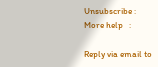Unsubscribe :
More help   :

Reply via email to